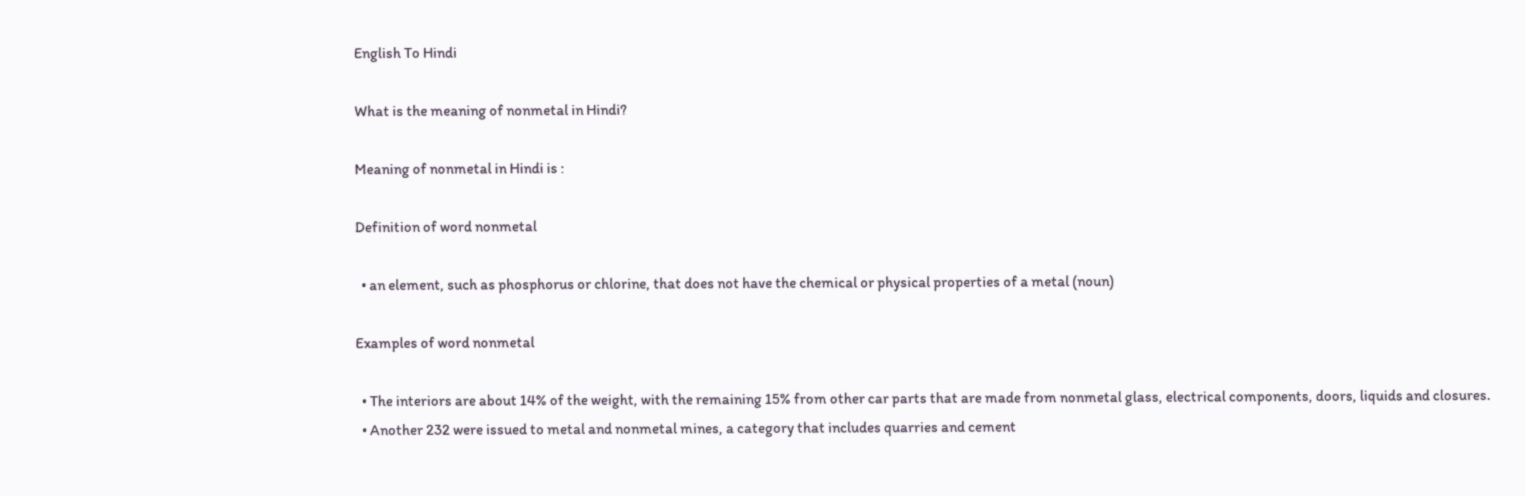English To Hindi

What is the meaning of nonmetal in Hindi?

Meaning of nonmetal in Hindi is :

Definition of word nonmetal

  • an element, such as phosphorus or chlorine, that does not have the chemical or physical properties of a metal (noun)

Examples of word nonmetal

  • The interiors are about 14% of the weight, with the remaining 15% from other car parts that are made from nonmetal glass, electrical components, doors, liquids and closures.
  • Another 232 were issued to metal and nonmetal mines, a category that includes quarries and cement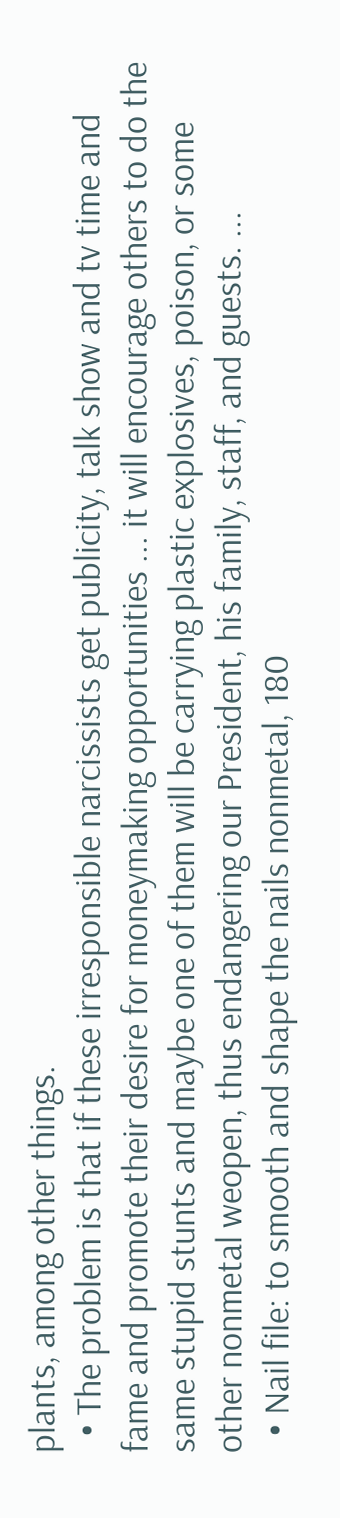plants, among other things.
  • The problem is that if these irresponsible narcissists get publicity, talk show and tv time and fame and promote their desire for moneymaking opportunities ... it will encourage others to do the same stupid stunts and maybe one of them will be carrying plastic explosives, poison, or some other nonmetal weopen, thus endangering our President, his family, staff, and guests. ...
  • Nail file: to smooth and shape the nails nonmetal, 180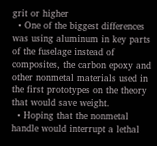grit or higher
  • One of the biggest differences was using aluminum in key parts of the fuselage instead of composites, the carbon epoxy and other nonmetal materials used in the first prototypes on the theory that would save weight.
  • Hoping that the nonmetal handle would interrupt a lethal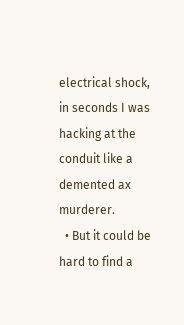electrical shock, in seconds I was hacking at the conduit like a demented ax murderer.
  • But it could be hard to find a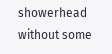showerhead without some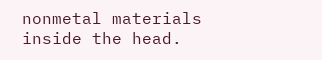nonmetal materials inside the head.